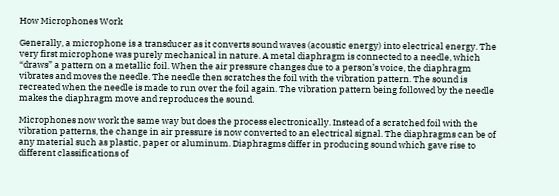How Microphones Work

Generally, a microphone is a transducer as it converts sound waves (acoustic energy) into electrical energy. The very first microphone was purely mechanical in nature. A metal diaphragm is connected to a needle, which “draws” a pattern on a metallic foil. When the air pressure changes due to a person’s voice, the diaphragm vibrates and moves the needle. The needle then scratches the foil with the vibration pattern. The sound is recreated when the needle is made to run over the foil again. The vibration pattern being followed by the needle makes the diaphragm move and reproduces the sound.

Microphones now work the same way but does the process electronically. Instead of a scratched foil with the vibration patterns, the change in air pressure is now converted to an electrical signal. The diaphragms can be of any material such as plastic, paper or aluminum. Diaphragms differ in producing sound which gave rise to different classifications of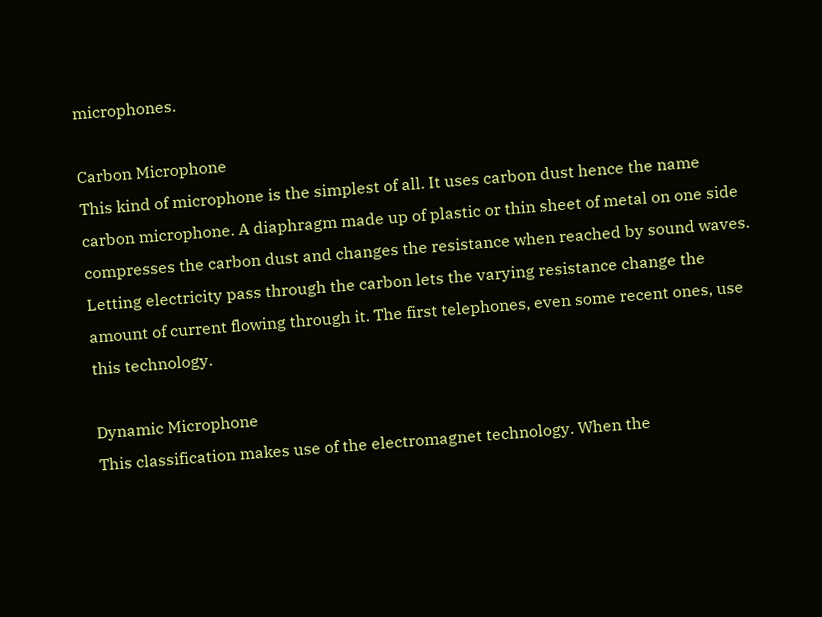microphones.

Carbon Microphone
This kind of microphone is the simplest of all. It uses carbon dust hence the name carbon microphone. A diaphragm made up of plastic or thin sheet of metal on one side compresses the carbon dust and changes the resistance when reached by sound waves. Letting electricity pass through the carbon lets the varying resistance change the amount of current flowing through it. The first telephones, even some recent ones, use this technology.

Dynamic Microphone
This classification makes use of the electromagnet technology. When the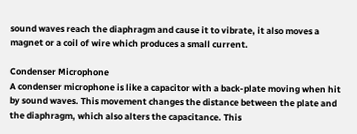sound waves reach the diaphragm and cause it to vibrate, it also moves a magnet or a coil of wire which produces a small current.

Condenser Microphone
A condenser microphone is like a capacitor with a back-plate moving when hit by sound waves. This movement changes the distance between the plate and the diaphragm, which also alters the capacitance. This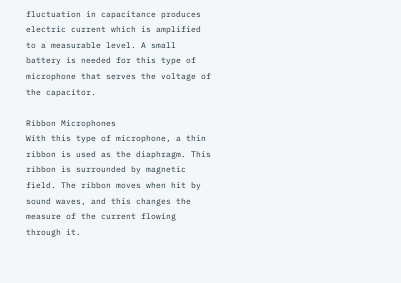fluctuation in capacitance produces electric current which is amplified to a measurable level. A small battery is needed for this type of microphone that serves the voltage of the capacitor.

Ribbon Microphones
With this type of microphone, a thin ribbon is used as the diaphragm. This ribbon is surrounded by magnetic field. The ribbon moves when hit by sound waves, and this changes the measure of the current flowing through it.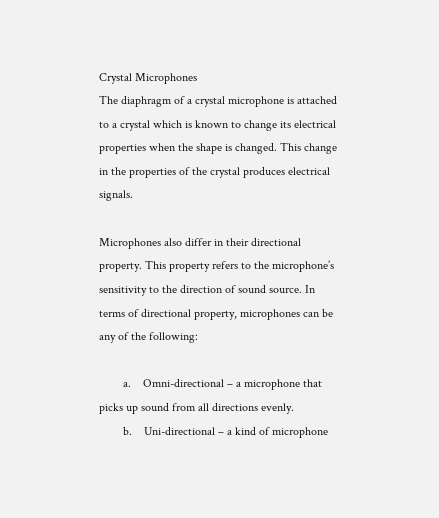Crystal Microphones
The diaphragm of a crystal microphone is attached to a crystal which is known to change its electrical properties when the shape is changed. This change in the properties of the crystal produces electrical signals.

Microphones also differ in their directional property. This property refers to the microphone’s sensitivity to the direction of sound source. In terms of directional property, microphones can be any of the following:

        a.    Omni-directional – a microphone that picks up sound from all directions evenly.
        b.    Uni-directional – a kind of microphone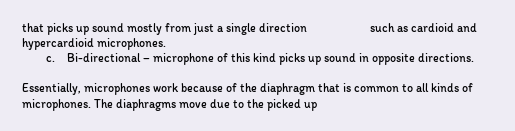that picks up sound mostly from just a single direction                     such as cardioid and hypercardioid microphones.
        c.    Bi-directional – microphone of this kind picks up sound in opposite directions.

Essentially, microphones work because of the diaphragm that is common to all kinds of microphones. The diaphragms move due to the picked up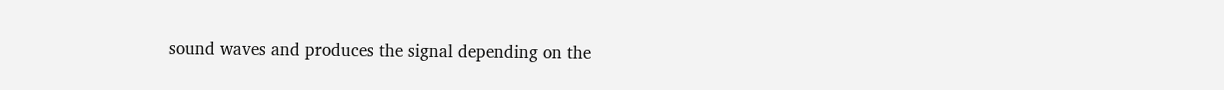sound waves and produces the signal depending on the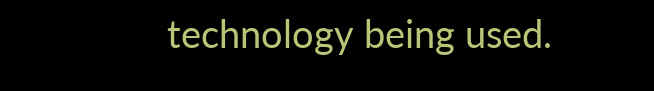technology being used.